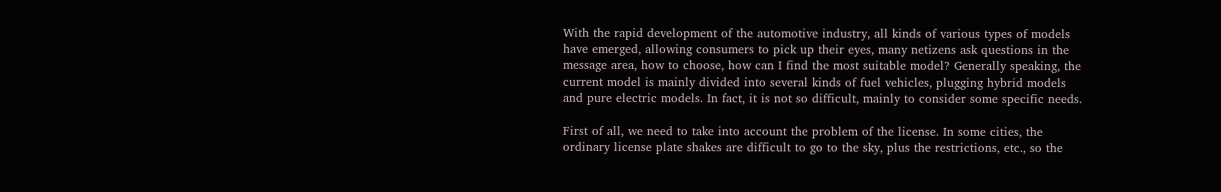With the rapid development of the automotive industry, all kinds of various types of models have emerged, allowing consumers to pick up their eyes, many netizens ask questions in the message area, how to choose, how can I find the most suitable model? Generally speaking, the current model is mainly divided into several kinds of fuel vehicles, plugging hybrid models and pure electric models. In fact, it is not so difficult, mainly to consider some specific needs.

First of all, we need to take into account the problem of the license. In some cities, the ordinary license plate shakes are difficult to go to the sky, plus the restrictions, etc., so the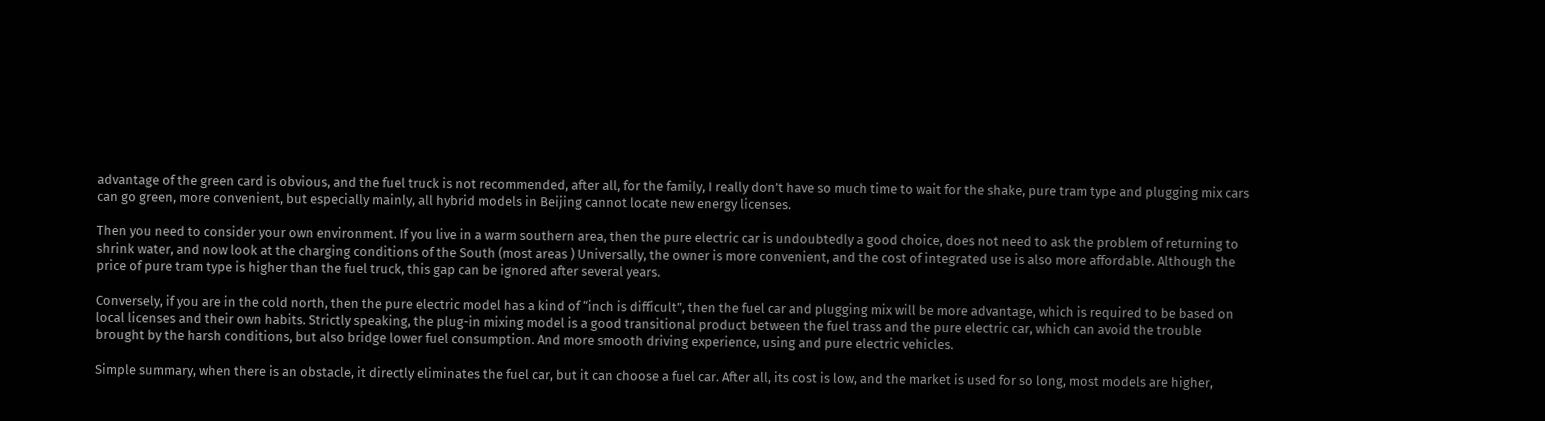advantage of the green card is obvious, and the fuel truck is not recommended, after all, for the family, I really don’t have so much time to wait for the shake, pure tram type and plugging mix cars can go green, more convenient, but especially mainly, all hybrid models in Beijing cannot locate new energy licenses.

Then you need to consider your own environment. If you live in a warm southern area, then the pure electric car is undoubtedly a good choice, does not need to ask the problem of returning to shrink water, and now look at the charging conditions of the South (most areas ) Universally, the owner is more convenient, and the cost of integrated use is also more affordable. Although the price of pure tram type is higher than the fuel truck, this gap can be ignored after several years.

Conversely, if you are in the cold north, then the pure electric model has a kind of “inch is difficult”, then the fuel car and plugging mix will be more advantage, which is required to be based on local licenses and their own habits. Strictly speaking, the plug-in mixing model is a good transitional product between the fuel trass and the pure electric car, which can avoid the trouble brought by the harsh conditions, but also bridge lower fuel consumption. And more smooth driving experience, using and pure electric vehicles.

Simple summary, when there is an obstacle, it directly eliminates the fuel car, but it can choose a fuel car. After all, its cost is low, and the market is used for so long, most models are higher,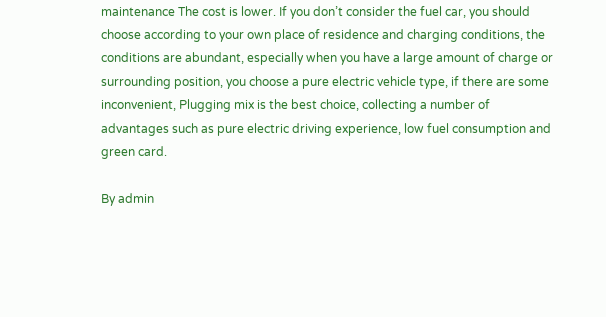maintenance The cost is lower. If you don’t consider the fuel car, you should choose according to your own place of residence and charging conditions, the conditions are abundant, especially when you have a large amount of charge or surrounding position, you choose a pure electric vehicle type, if there are some inconvenient, Plugging mix is the best choice, collecting a number of advantages such as pure electric driving experience, low fuel consumption and green card.

By admin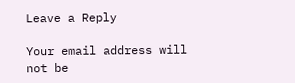Leave a Reply

Your email address will not be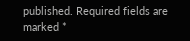published. Required fields are marked *